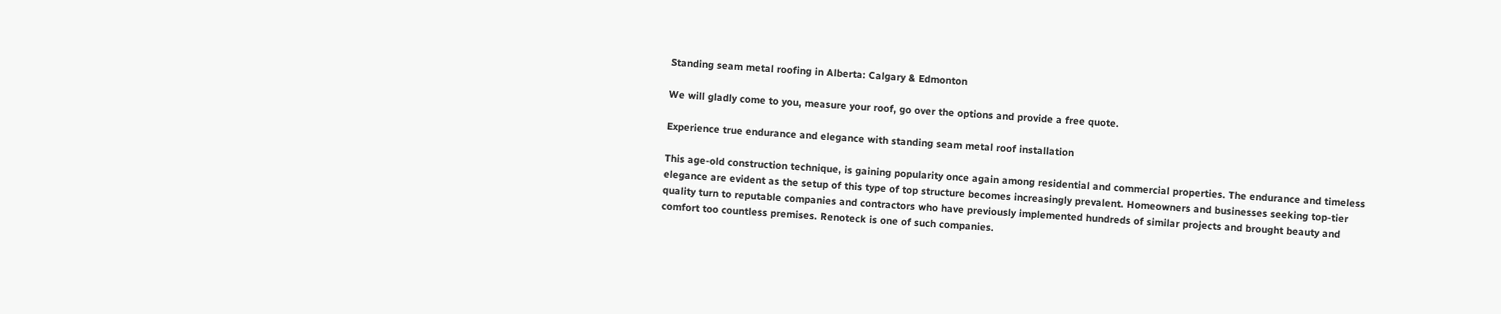Standing seam metal roofing in Alberta: Calgary & Edmonton

We will gladly come to you, measure your roof, go over the options and provide a free quote.

Experience true endurance and elegance with standing seam metal roof installation

This age-old construction technique, is gaining popularity once again among residential and commercial properties. The endurance and timeless elegance are evident as the setup of this type of top structure becomes increasingly prevalent. Homeowners and businesses seeking top-tier quality turn to reputable companies and contractors who have previously implemented hundreds of similar projects and brought beauty and comfort too countless premises. Renoteck is one of such companies.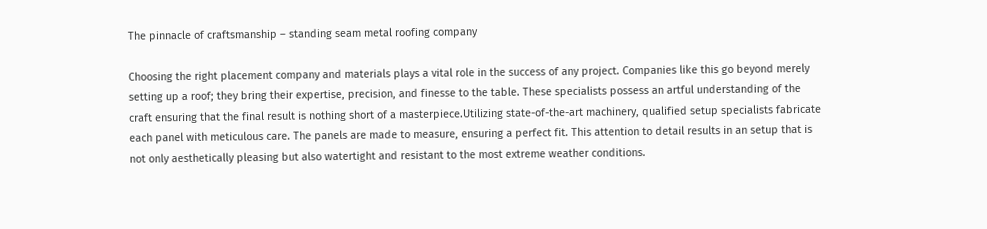The pinnacle of craftsmanship – standing seam metal roofing company

Choosing the right placement company and materials plays a vital role in the success of any project. Companies like this go beyond merely setting up a roof; they bring their expertise, precision, and finesse to the table. These specialists possess an artful understanding of the craft ensuring that the final result is nothing short of a masterpiece.Utilizing state-of-the-art machinery, qualified setup specialists fabricate each panel with meticulous care. The panels are made to measure, ensuring a perfect fit. This attention to detail results in an setup that is not only aesthetically pleasing but also watertight and resistant to the most extreme weather conditions.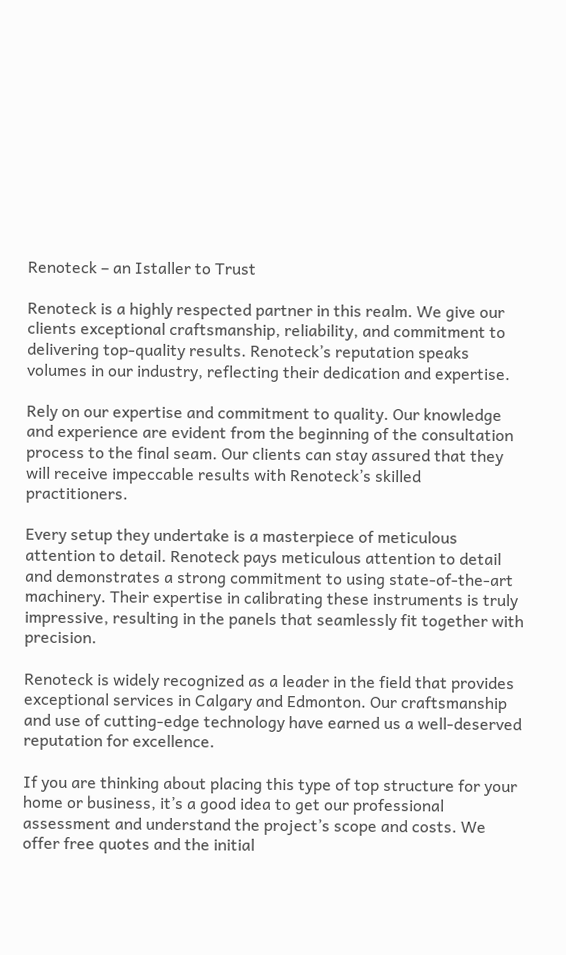Renoteck – an Istaller to Trust

Renoteck is a highly respected partner in this realm. We give our clients exceptional craftsmanship, reliability, and commitment to delivering top-quality results. Renoteck’s reputation speaks volumes in our industry, reflecting their dedication and expertise.

Rely on our expertise and commitment to quality. Our knowledge and experience are evident from the beginning of the consultation process to the final seam. Our clients can stay assured that they will receive impeccable results with Renoteck’s skilled practitioners.

Every setup they undertake is a masterpiece of meticulous attention to detail. Renoteck pays meticulous attention to detail and demonstrates a strong commitment to using state-of-the-art machinery. Their expertise in calibrating these instruments is truly impressive, resulting in the panels that seamlessly fit together with precision.

Renoteck is widely recognized as a leader in the field that provides exceptional services in Calgary and Edmonton. Our craftsmanship and use of cutting-edge technology have earned us a well-deserved reputation for excellence.

If you are thinking about placing this type of top structure for your home or business, it’s a good idea to get our professional assessment and understand the project’s scope and costs. We offer free quotes and the initial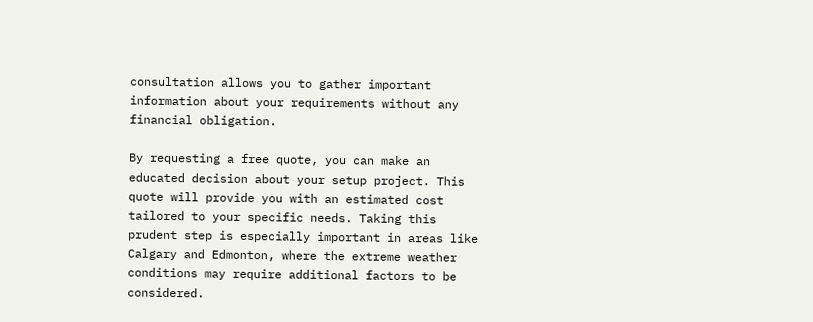consultation allows you to gather important information about your requirements without any financial obligation.

By requesting a free quote, you can make an educated decision about your setup project. This quote will provide you with an estimated cost tailored to your specific needs. Taking this prudent step is especially important in areas like Calgary and Edmonton, where the extreme weather conditions may require additional factors to be considered.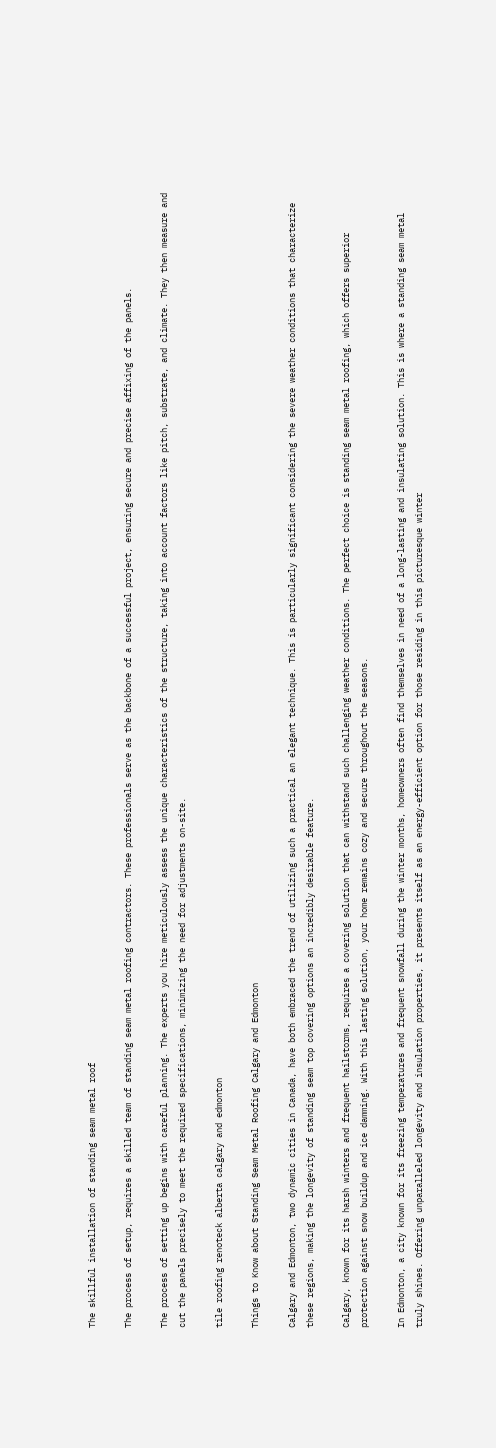The skillful installation of standing seam metal roof

The process of setup, requires a skilled team of standing seam metal roofing contractors. These professionals serve as the backbone of a successful project, ensuring secure and precise affixing of the panels.

The process of setting up begins with careful planning. The experts you hire meticulously assess the unique characteristics of the structure, taking into account factors like pitch, substrate, and climate. They then measure and cut the panels precisely to meet the required specifications, minimizing the need for adjustments on-site.

tile roofing renoteck alberta calgary and edmonton

Things to Know about Standing Seam Metal Roofing Calgary and Edmonton

Calgary and Edmonton, two dynamic cities in Canada, have both embraced the trend of utilizing such a practical an elegant technique. This is particularly significant considering the severe weather conditions that characterize these regions, making the longevity of standing seam top covering options an incredibly desirable feature.

Calgary, known for its harsh winters and frequent hailstorms, requires a covering solution that can withstand such challenging weather conditions. The perfect choice is standing seam metal roofing, which offers superior protection against snow buildup and ice damming. With this lasting solution, your home remains cozy and secure throughout the seasons.

In Edmonton, a city known for its freezing temperatures and frequent snowfall during the winter months, homeowners often find themselves in need of a long-lasting and insulating solution. This is where a standing seam metal truly shines. Offering unparalleled longevity and insulation properties, it presents itself as an energy-efficient option for those residing in this picturesque winter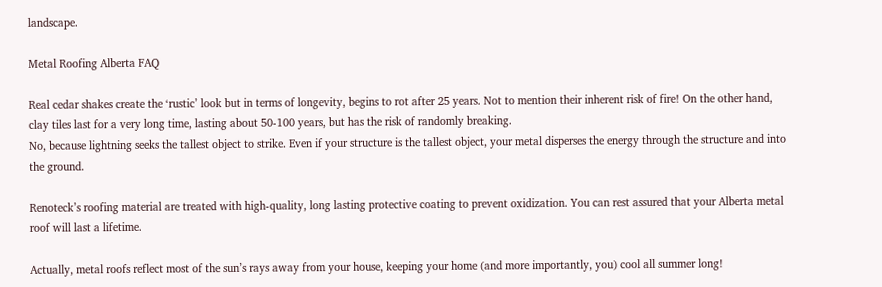landscape.

Metal Roofing Alberta FAQ

Real cedar shakes create the ‘rustic’ look but in terms of longevity, begins to rot after 25 years. Not to mention their inherent risk of fire! On the other hand, clay tiles last for a very long time, lasting about 50-100 years, but has the risk of randomly breaking.
No, because lightning seeks the tallest object to strike. Even if your structure is the tallest object, your metal disperses the energy through the structure and into the ground.

Renoteck’s roofing material are treated with high-quality, long lasting protective coating to prevent oxidization. You can rest assured that your Alberta metal roof will last a lifetime.

Actually, metal roofs reflect most of the sun’s rays away from your house, keeping your home (and more importantly, you) cool all summer long!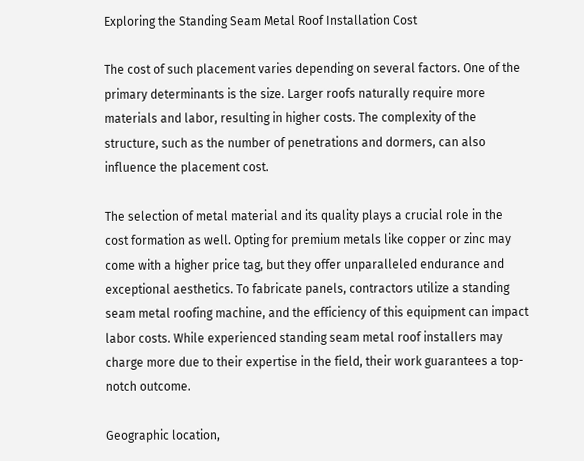Exploring the Standing Seam Metal Roof Installation Cost

The cost of such placement varies depending on several factors. One of the primary determinants is the size. Larger roofs naturally require more materials and labor, resulting in higher costs. The complexity of the structure, such as the number of penetrations and dormers, can also influence the placement cost.

The selection of metal material and its quality plays a crucial role in the cost formation as well. Opting for premium metals like copper or zinc may come with a higher price tag, but they offer unparalleled endurance and exceptional aesthetics. To fabricate panels, contractors utilize a standing seam metal roofing machine, and the efficiency of this equipment can impact labor costs. While experienced standing seam metal roof installers may charge more due to their expertise in the field, their work guarantees a top-notch outcome.

Geographic location,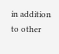in addition to other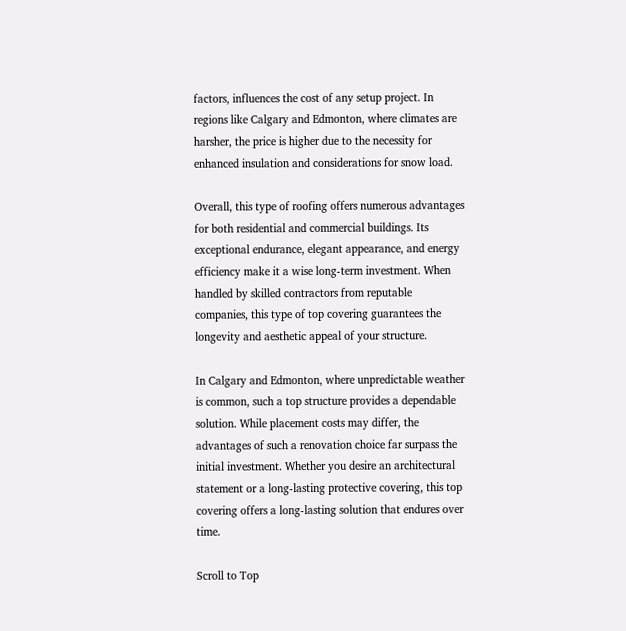factors, influences the cost of any setup project. In regions like Calgary and Edmonton, where climates are harsher, the price is higher due to the necessity for enhanced insulation and considerations for snow load.

Overall, this type of roofing offers numerous advantages for both residential and commercial buildings. Its exceptional endurance, elegant appearance, and energy efficiency make it a wise long-term investment. When handled by skilled contractors from reputable companies, this type of top covering guarantees the longevity and aesthetic appeal of your structure.

In Calgary and Edmonton, where unpredictable weather is common, such a top structure provides a dependable solution. While placement costs may differ, the advantages of such a renovation choice far surpass the initial investment. Whether you desire an architectural statement or a long-lasting protective covering, this top covering offers a long-lasting solution that endures over time.

Scroll to Top